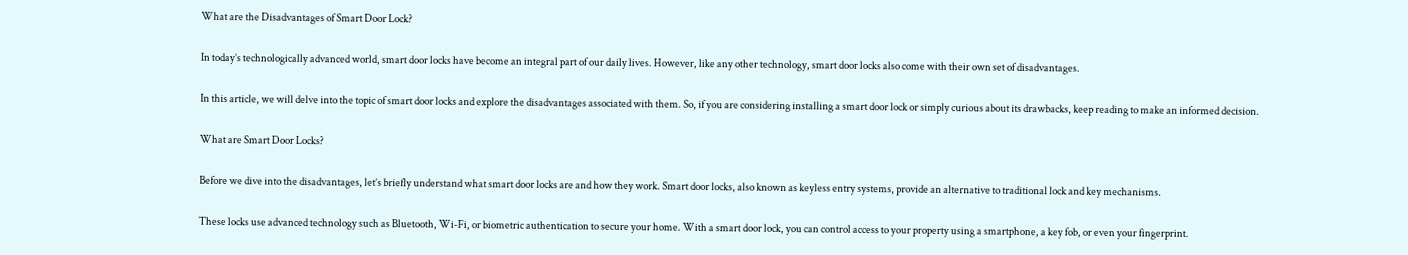What are the Disadvantages of Smart Door Lock?

In today’s technologically advanced world, smart door locks have become an integral part of our daily lives. However, like any other technology, smart door locks also come with their own set of disadvantages.

In this article, we will delve into the topic of smart door locks and explore the disadvantages associated with them. So, if you are considering installing a smart door lock or simply curious about its drawbacks, keep reading to make an informed decision.

What are Smart Door Locks?

Before we dive into the disadvantages, let’s briefly understand what smart door locks are and how they work. Smart door locks, also known as keyless entry systems, provide an alternative to traditional lock and key mechanisms.

These locks use advanced technology such as Bluetooth, Wi-Fi, or biometric authentication to secure your home. With a smart door lock, you can control access to your property using a smartphone, a key fob, or even your fingerprint.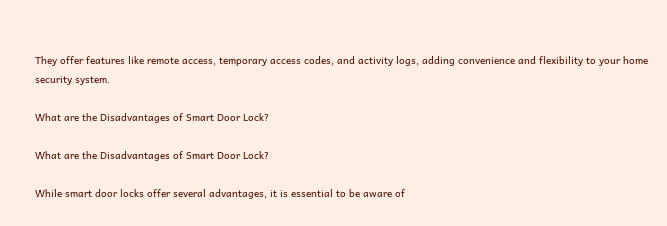They offer features like remote access, temporary access codes, and activity logs, adding convenience and flexibility to your home security system.

What are the Disadvantages of Smart Door Lock?

What are the Disadvantages of Smart Door Lock?

While smart door locks offer several advantages, it is essential to be aware of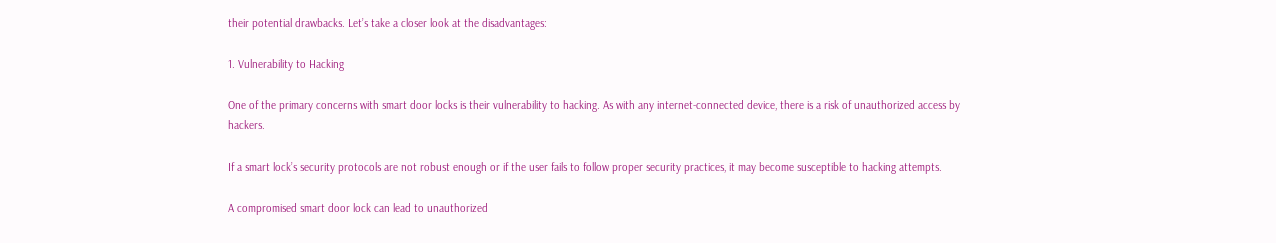their potential drawbacks. Let’s take a closer look at the disadvantages:

1. Vulnerability to Hacking

One of the primary concerns with smart door locks is their vulnerability to hacking. As with any internet-connected device, there is a risk of unauthorized access by hackers.

If a smart lock’s security protocols are not robust enough or if the user fails to follow proper security practices, it may become susceptible to hacking attempts.

A compromised smart door lock can lead to unauthorized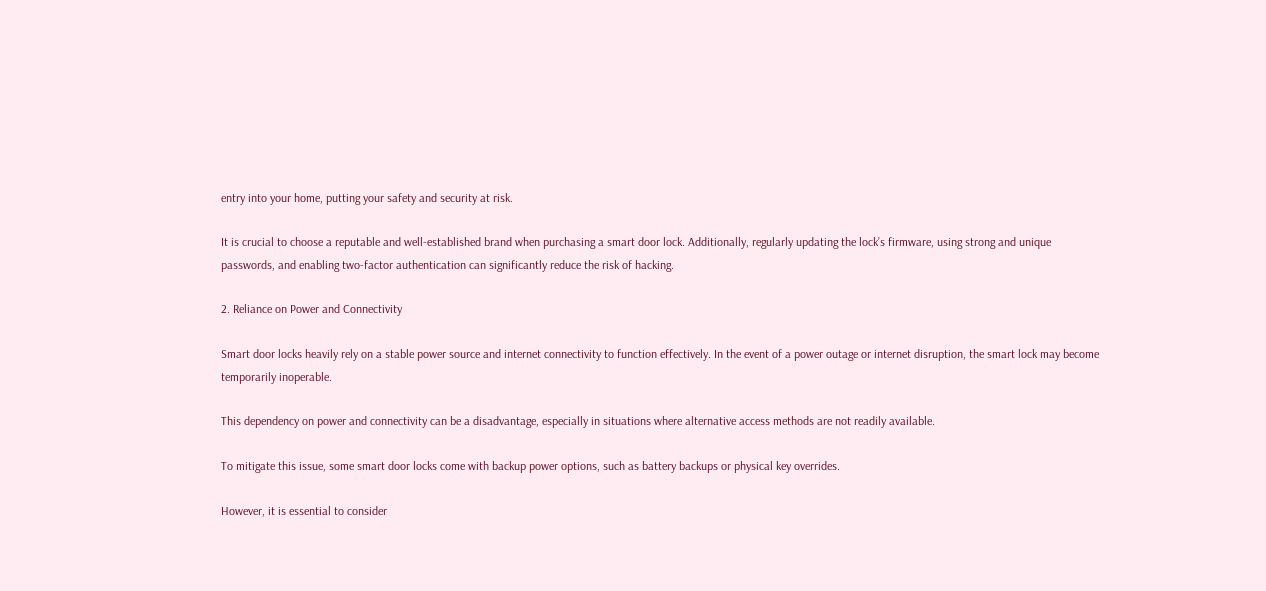entry into your home, putting your safety and security at risk.

It is crucial to choose a reputable and well-established brand when purchasing a smart door lock. Additionally, regularly updating the lock’s firmware, using strong and unique passwords, and enabling two-factor authentication can significantly reduce the risk of hacking.

2. Reliance on Power and Connectivity

Smart door locks heavily rely on a stable power source and internet connectivity to function effectively. In the event of a power outage or internet disruption, the smart lock may become temporarily inoperable.

This dependency on power and connectivity can be a disadvantage, especially in situations where alternative access methods are not readily available.

To mitigate this issue, some smart door locks come with backup power options, such as battery backups or physical key overrides.

However, it is essential to consider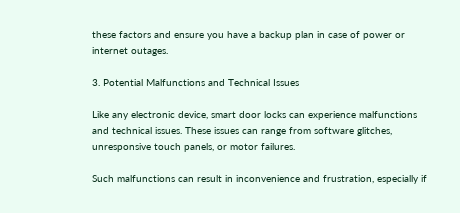these factors and ensure you have a backup plan in case of power or internet outages.

3. Potential Malfunctions and Technical Issues

Like any electronic device, smart door locks can experience malfunctions and technical issues. These issues can range from software glitches, unresponsive touch panels, or motor failures.

Such malfunctions can result in inconvenience and frustration, especially if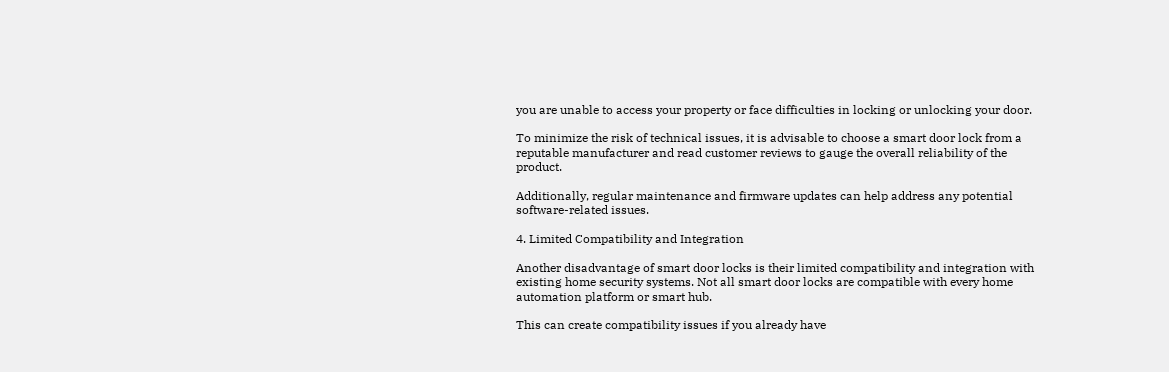you are unable to access your property or face difficulties in locking or unlocking your door.

To minimize the risk of technical issues, it is advisable to choose a smart door lock from a reputable manufacturer and read customer reviews to gauge the overall reliability of the product.

Additionally, regular maintenance and firmware updates can help address any potential software-related issues.

4. Limited Compatibility and Integration

Another disadvantage of smart door locks is their limited compatibility and integration with existing home security systems. Not all smart door locks are compatible with every home automation platform or smart hub.

This can create compatibility issues if you already have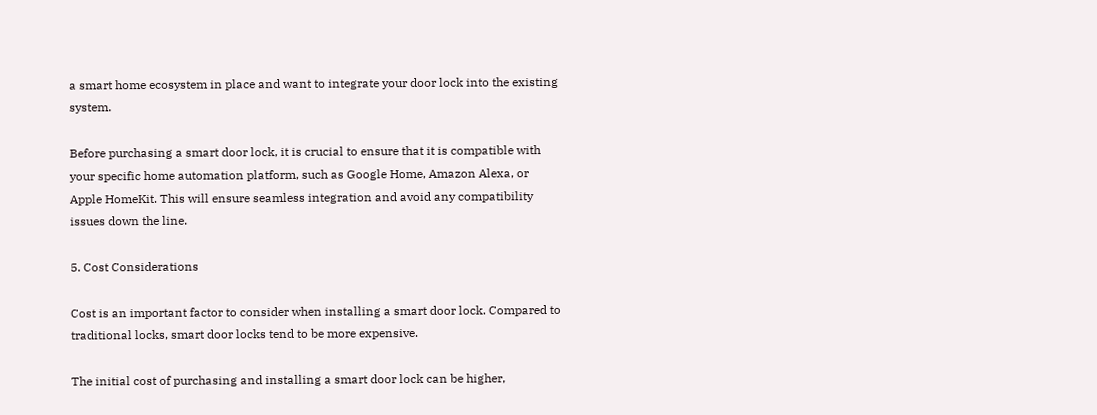a smart home ecosystem in place and want to integrate your door lock into the existing system.

Before purchasing a smart door lock, it is crucial to ensure that it is compatible with your specific home automation platform, such as Google Home, Amazon Alexa, or Apple HomeKit. This will ensure seamless integration and avoid any compatibility issues down the line.

5. Cost Considerations

Cost is an important factor to consider when installing a smart door lock. Compared to traditional locks, smart door locks tend to be more expensive.

The initial cost of purchasing and installing a smart door lock can be higher,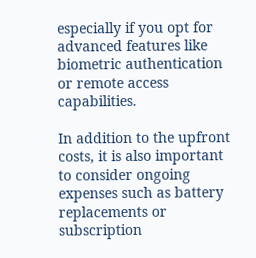especially if you opt for advanced features like biometric authentication or remote access capabilities.

In addition to the upfront costs, it is also important to consider ongoing expenses such as battery replacements or subscription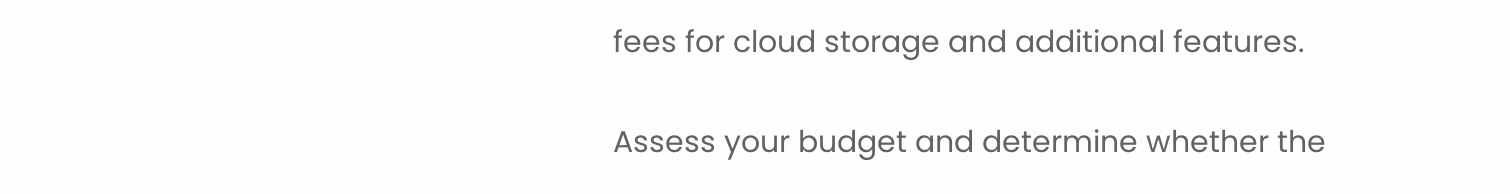fees for cloud storage and additional features.

Assess your budget and determine whether the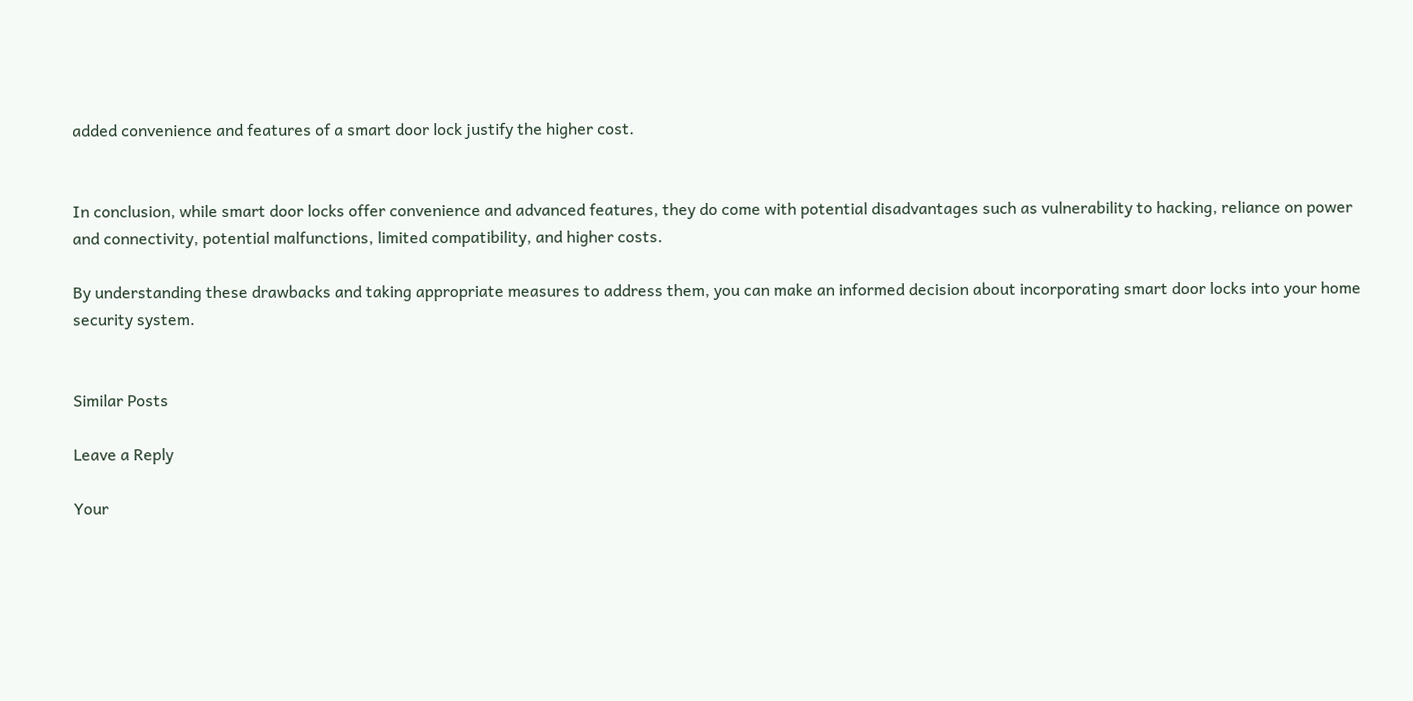added convenience and features of a smart door lock justify the higher cost.


In conclusion, while smart door locks offer convenience and advanced features, they do come with potential disadvantages such as vulnerability to hacking, reliance on power and connectivity, potential malfunctions, limited compatibility, and higher costs.

By understanding these drawbacks and taking appropriate measures to address them, you can make an informed decision about incorporating smart door locks into your home security system.


Similar Posts

Leave a Reply

Your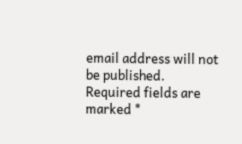email address will not be published. Required fields are marked *